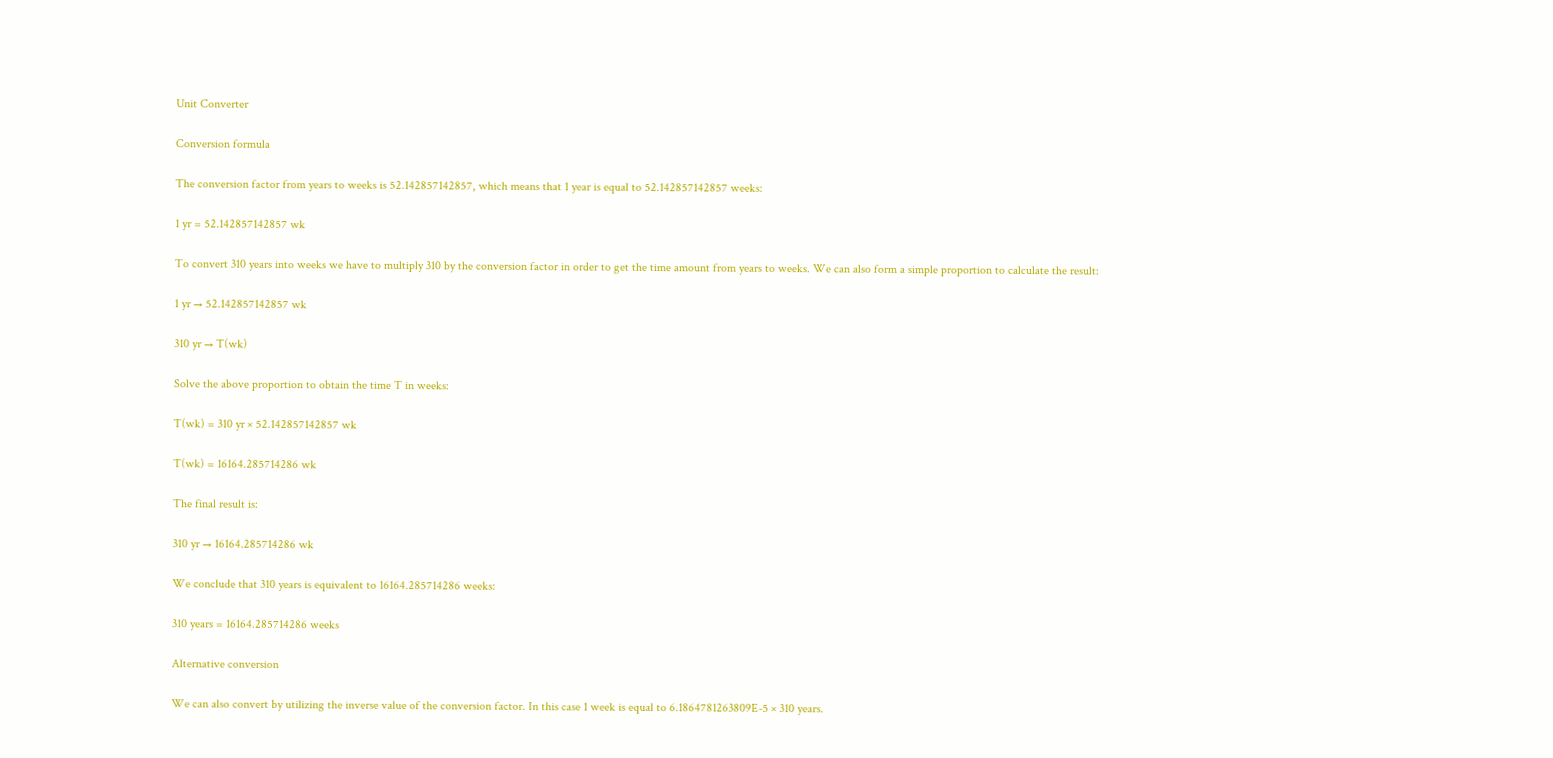Unit Converter

Conversion formula

The conversion factor from years to weeks is 52.142857142857, which means that 1 year is equal to 52.142857142857 weeks:

1 yr = 52.142857142857 wk

To convert 310 years into weeks we have to multiply 310 by the conversion factor in order to get the time amount from years to weeks. We can also form a simple proportion to calculate the result:

1 yr → 52.142857142857 wk

310 yr → T(wk)

Solve the above proportion to obtain the time T in weeks:

T(wk) = 310 yr × 52.142857142857 wk

T(wk) = 16164.285714286 wk

The final result is:

310 yr → 16164.285714286 wk

We conclude that 310 years is equivalent to 16164.285714286 weeks:

310 years = 16164.285714286 weeks

Alternative conversion

We can also convert by utilizing the inverse value of the conversion factor. In this case 1 week is equal to 6.1864781263809E-5 × 310 years.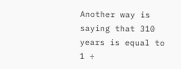Another way is saying that 310 years is equal to 1 ÷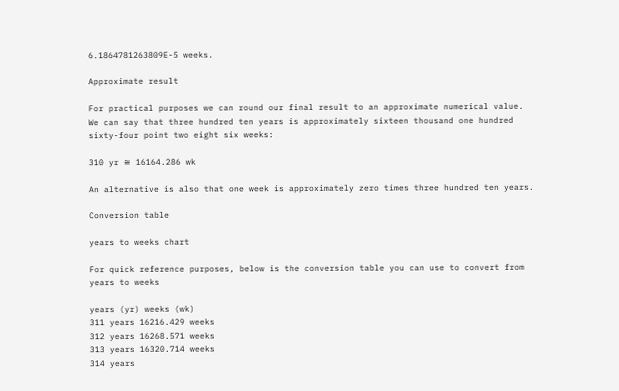6.1864781263809E-5 weeks.

Approximate result

For practical purposes we can round our final result to an approximate numerical value. We can say that three hundred ten years is approximately sixteen thousand one hundred sixty-four point two eight six weeks:

310 yr ≅ 16164.286 wk

An alternative is also that one week is approximately zero times three hundred ten years.

Conversion table

years to weeks chart

For quick reference purposes, below is the conversion table you can use to convert from years to weeks

years (yr) weeks (wk)
311 years 16216.429 weeks
312 years 16268.571 weeks
313 years 16320.714 weeks
314 years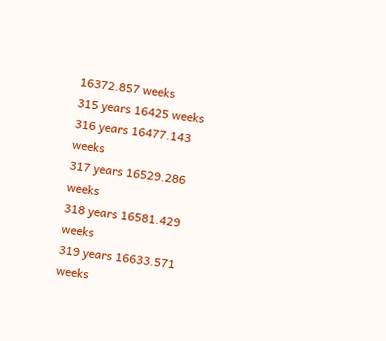16372.857 weeks
315 years 16425 weeks
316 years 16477.143 weeks
317 years 16529.286 weeks
318 years 16581.429 weeks
319 years 16633.571 weeks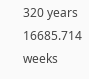320 years 16685.714 weeks